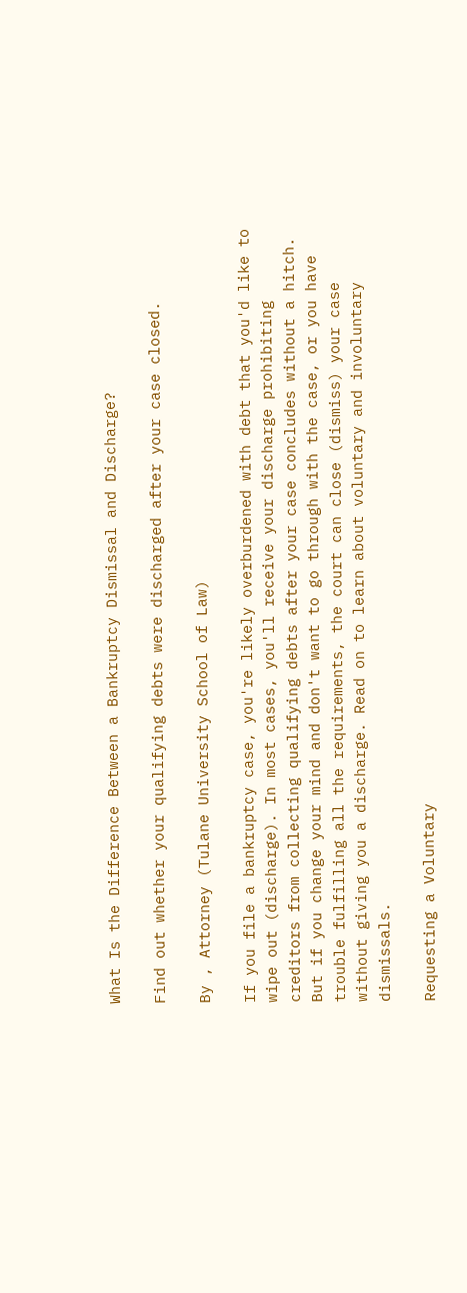What Is the Difference Between a Bankruptcy Dismissal and Discharge?

Find out whether your qualifying debts were discharged after your case closed.

By , Attorney (Tulane University School of Law)

If you file a bankruptcy case, you're likely overburdened with debt that you'd like to wipe out (discharge). In most cases, you'll receive your discharge prohibiting creditors from collecting qualifying debts after your case concludes without a hitch. But if you change your mind and don't want to go through with the case, or you have trouble fulfilling all the requirements, the court can close (dismiss) your case without giving you a discharge. Read on to learn about voluntary and involuntary dismissals.

Requesting a Voluntary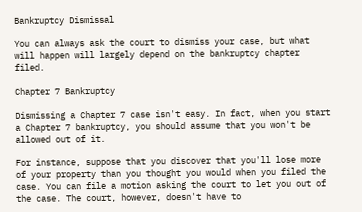Bankruptcy Dismissal

You can always ask the court to dismiss your case, but what will happen will largely depend on the bankruptcy chapter filed.

Chapter 7 Bankruptcy

Dismissing a Chapter 7 case isn't easy. In fact, when you start a Chapter 7 bankruptcy, you should assume that you won't be allowed out of it.

For instance, suppose that you discover that you'll lose more of your property than you thought you would when you filed the case. You can file a motion asking the court to let you out of the case. The court, however, doesn't have to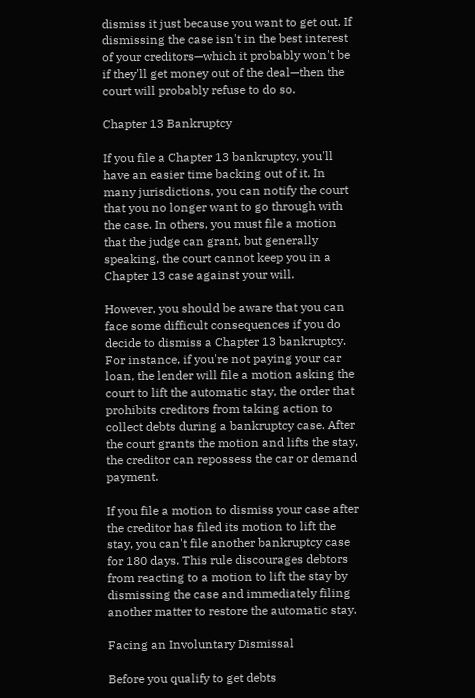dismiss it just because you want to get out. If dismissing the case isn't in the best interest of your creditors—which it probably won't be if they'll get money out of the deal—then the court will probably refuse to do so.

Chapter 13 Bankruptcy

If you file a Chapter 13 bankruptcy, you'll have an easier time backing out of it. In many jurisdictions, you can notify the court that you no longer want to go through with the case. In others, you must file a motion that the judge can grant, but generally speaking, the court cannot keep you in a Chapter 13 case against your will.

However, you should be aware that you can face some difficult consequences if you do decide to dismiss a Chapter 13 bankruptcy. For instance, if you're not paying your car loan, the lender will file a motion asking the court to lift the automatic stay, the order that prohibits creditors from taking action to collect debts during a bankruptcy case. After the court grants the motion and lifts the stay, the creditor can repossess the car or demand payment.

If you file a motion to dismiss your case after the creditor has filed its motion to lift the stay, you can't file another bankruptcy case for 180 days. This rule discourages debtors from reacting to a motion to lift the stay by dismissing the case and immediately filing another matter to restore the automatic stay.

Facing an Involuntary Dismissal

Before you qualify to get debts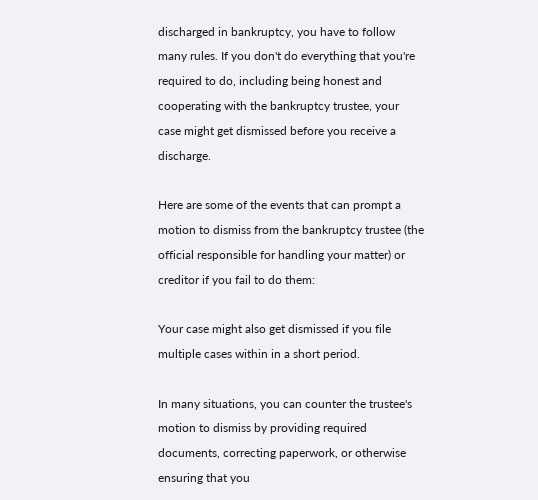discharged in bankruptcy, you have to follow many rules. If you don't do everything that you're required to do, including being honest and cooperating with the bankruptcy trustee, your case might get dismissed before you receive a discharge.

Here are some of the events that can prompt a motion to dismiss from the bankruptcy trustee (the official responsible for handling your matter) or creditor if you fail to do them:

Your case might also get dismissed if you file multiple cases within in a short period.

In many situations, you can counter the trustee's motion to dismiss by providing required documents, correcting paperwork, or otherwise ensuring that you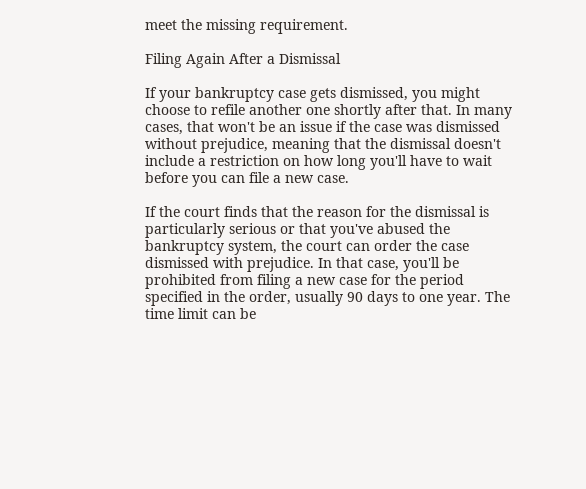meet the missing requirement.

Filing Again After a Dismissal

If your bankruptcy case gets dismissed, you might choose to refile another one shortly after that. In many cases, that won't be an issue if the case was dismissed without prejudice, meaning that the dismissal doesn't include a restriction on how long you'll have to wait before you can file a new case.

If the court finds that the reason for the dismissal is particularly serious or that you've abused the bankruptcy system, the court can order the case dismissed with prejudice. In that case, you'll be prohibited from filing a new case for the period specified in the order, usually 90 days to one year. The time limit can be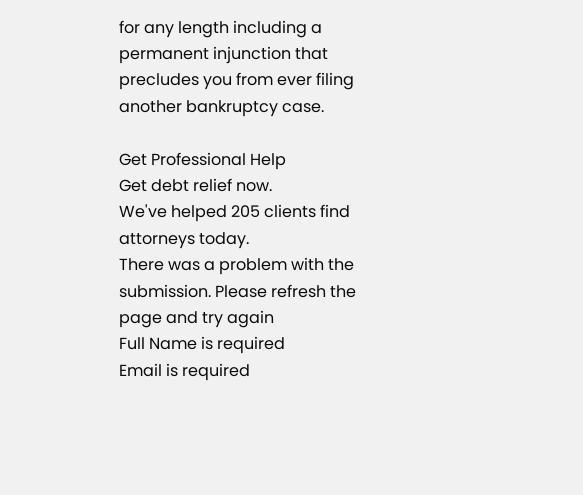for any length including a permanent injunction that precludes you from ever filing another bankruptcy case.

Get Professional Help
Get debt relief now.
We've helped 205 clients find attorneys today.
There was a problem with the submission. Please refresh the page and try again
Full Name is required
Email is required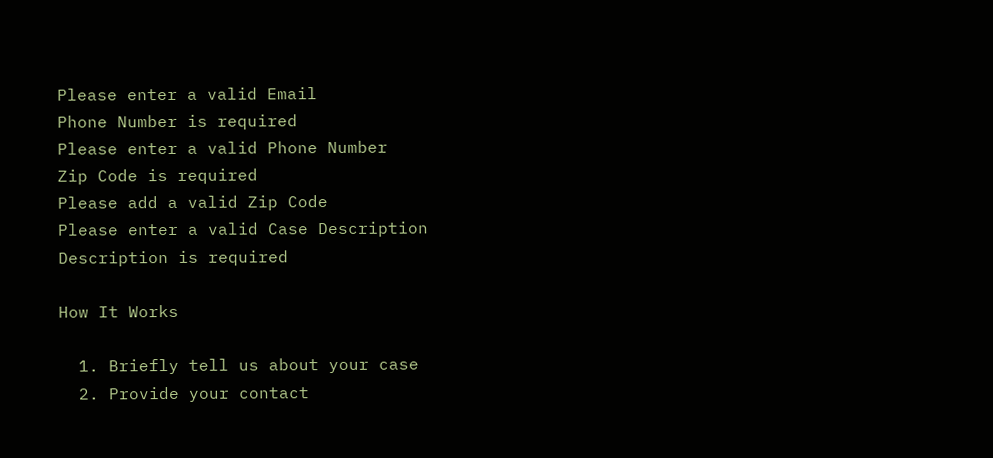Please enter a valid Email
Phone Number is required
Please enter a valid Phone Number
Zip Code is required
Please add a valid Zip Code
Please enter a valid Case Description
Description is required

How It Works

  1. Briefly tell us about your case
  2. Provide your contact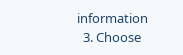information
  3. Choose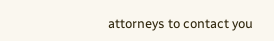attorneys to contact you